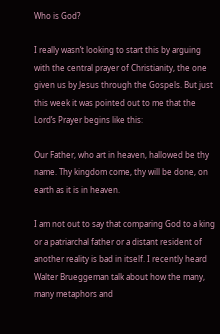Who is God?

I really wasn’t looking to start this by arguing with the central prayer of Christianity, the one given us by Jesus through the Gospels. But just this week it was pointed out to me that the Lord’s Prayer begins like this:

Our Father, who art in heaven, hallowed be thy name. Thy kingdom come, thy will be done, on earth as it is in heaven.

I am not out to say that comparing God to a king or a patriarchal father or a distant resident of another reality is bad in itself. I recently heard Walter Brueggeman talk about how the many, many metaphors and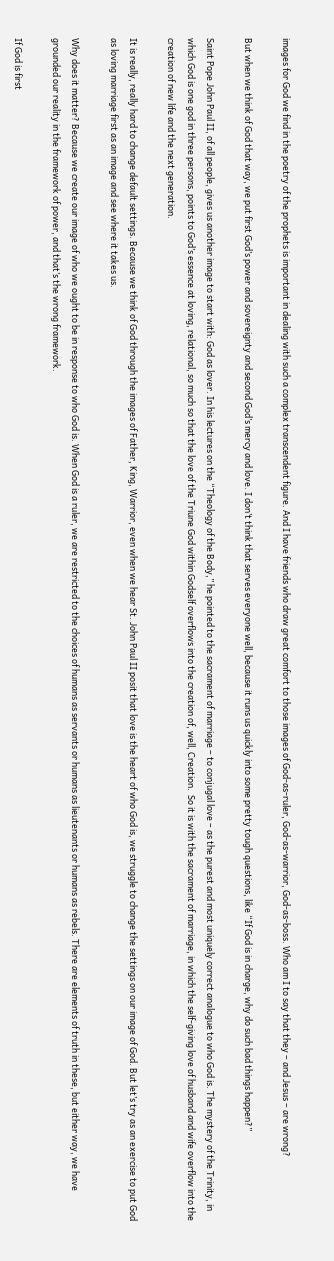images for God we find in the poetry of the prophets is important in dealing with such a complex transcendent figure. And I have friends who draw great comfort to those images of God-as-ruler, God-as-warrior, God-as-boss. Who am I to say that they – and Jesus – are wrong?

But when we think of God that way, we put first God’s power and sovereignty and second God’s mercy and love. I don’t think that serves everyone well, because it runs us quickly into some pretty tough questions, like “If God is in charge, why do such bad things happen?”

Saint Pope John Paul II, of all people, gives us another image to start with: God as lover. In his lectures on the “Theology of the Body,” he pointed to the sacrament of marriage – to conjugal love – as the purest and most uniquely correct analogue to who God is. The mystery of the Trinity, in which God is one god in three persons, points to God’s essence at loving, relational, so much so that the love of the Triune God within Godself overflows into the creation of, well, Creation.  So it is with the sacrament of marriage, in which the self-giving love of husband and wife overflow into the creation of new life and the next generation.

It is really, really hard to change default settings. Because we think of God through the images of Father, King, Warrior, even when we hear St. John Paul II posit that love is the heart of who God is, we struggle to change the settings on our image of God. But let’s try as an exercise to put God as loving marriage first as an image and see where it takes us.

Why does it matter? Because we create our image of who we ought to be in response to who God is. When God is a ruler, we are restricted to the choices of humans as servants or humans as lieutenants or humans as rebels. There are elements of truth in these, but either way, we have grounded our reality in the framework of power, and that’s the wrong framework.

If God is first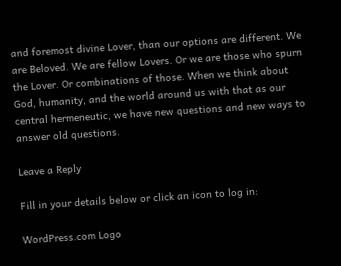and foremost divine Lover, than our options are different. We are Beloved. We are fellow Lovers. Or we are those who spurn the Lover. Or combinations of those. When we think about God, humanity, and the world around us with that as our central hermeneutic, we have new questions and new ways to answer old questions.

Leave a Reply

Fill in your details below or click an icon to log in:

WordPress.com Logo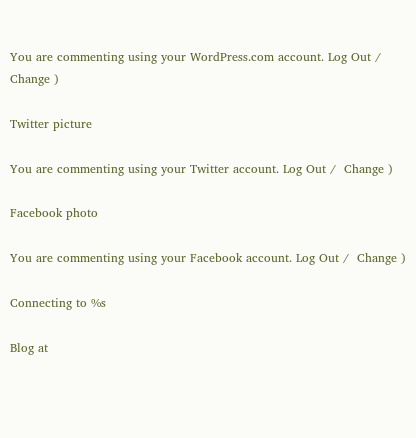You are commenting using your WordPress.com account. Log Out /  Change )

Twitter picture

You are commenting using your Twitter account. Log Out /  Change )

Facebook photo

You are commenting using your Facebook account. Log Out /  Change )

Connecting to %s

Blog at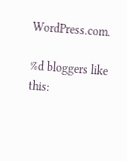WordPress.com.

%d bloggers like this: